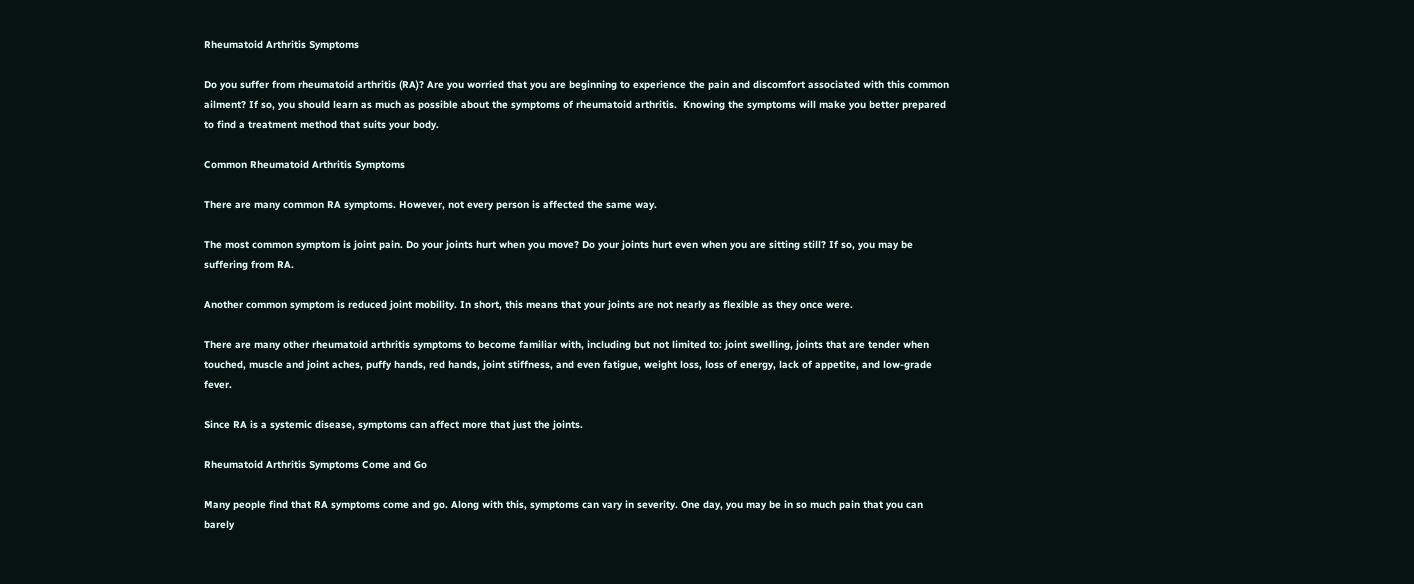Rheumatoid Arthritis Symptoms

Do you suffer from rheumatoid arthritis (RA)? Are you worried that you are beginning to experience the pain and discomfort associated with this common ailment? If so, you should learn as much as possible about the symptoms of rheumatoid arthritis.  Knowing the symptoms will make you better prepared to find a treatment method that suits your body.

Common Rheumatoid Arthritis Symptoms

There are many common RA symptoms. However, not every person is affected the same way.

The most common symptom is joint pain. Do your joints hurt when you move? Do your joints hurt even when you are sitting still? If so, you may be suffering from RA.

Another common symptom is reduced joint mobility. In short, this means that your joints are not nearly as flexible as they once were.

There are many other rheumatoid arthritis symptoms to become familiar with, including but not limited to: joint swelling, joints that are tender when touched, muscle and joint aches, puffy hands, red hands, joint stiffness, and even fatigue, weight loss, loss of energy, lack of appetite, and low-grade fever.

Since RA is a systemic disease, symptoms can affect more that just the joints.

Rheumatoid Arthritis Symptoms Come and Go

Many people find that RA symptoms come and go. Along with this, symptoms can vary in severity. One day, you may be in so much pain that you can barely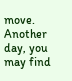move. Another day, you may find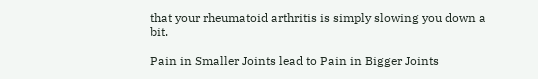that your rheumatoid arthritis is simply slowing you down a bit.

Pain in Smaller Joints lead to Pain in Bigger Joints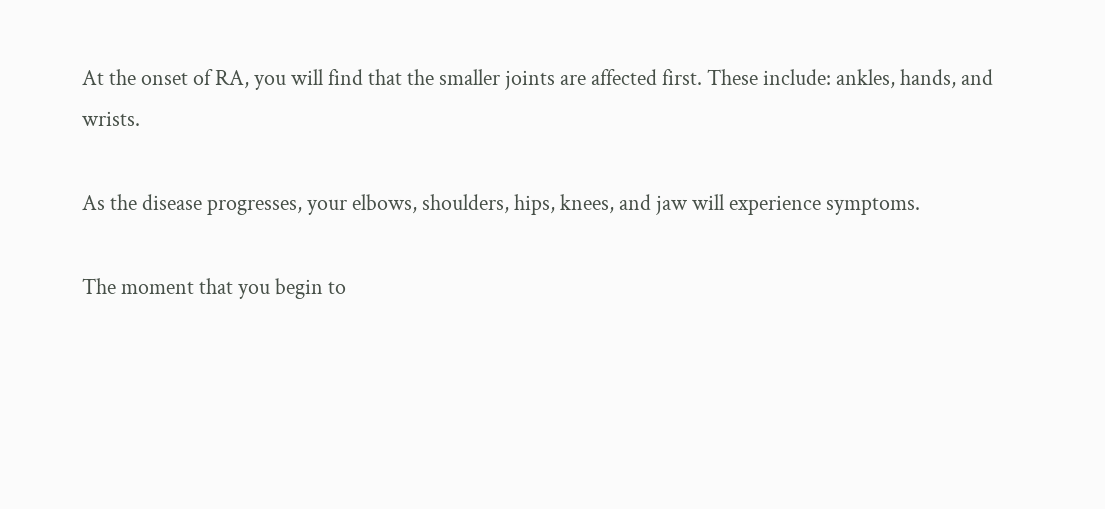At the onset of RA, you will find that the smaller joints are affected first. These include: ankles, hands, and wrists.

As the disease progresses, your elbows, shoulders, hips, knees, and jaw will experience symptoms.

The moment that you begin to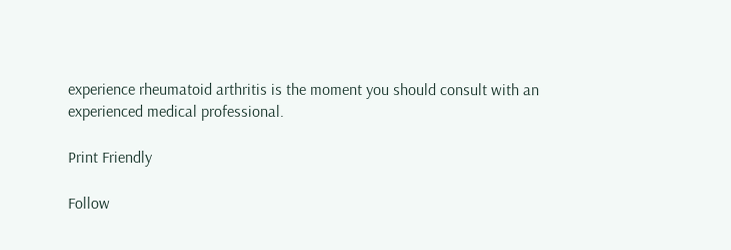experience rheumatoid arthritis is the moment you should consult with an experienced medical professional.

Print Friendly

Follow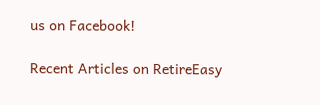us on Facebook!

Recent Articles on RetireEasy